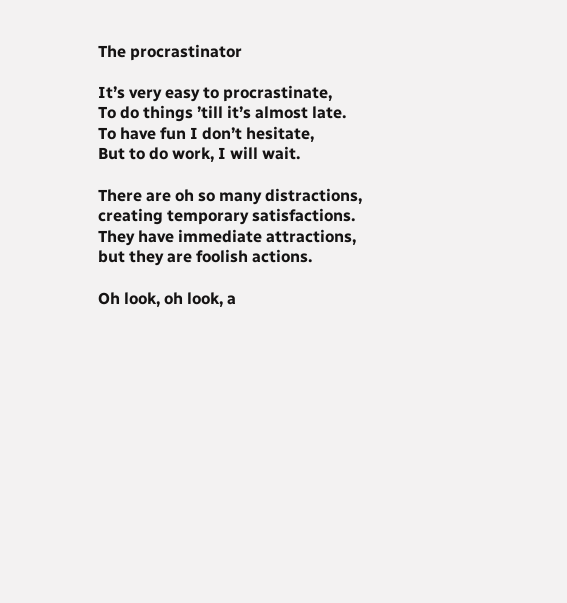The procrastinator

It’s very easy to procrastinate,
To do things ’till it’s almost late.
To have fun I don’t hesitate,
But to do work, I will wait.

There are oh so many distractions,
creating temporary satisfactions.
They have immediate attractions,
but they are foolish actions.

Oh look, oh look, a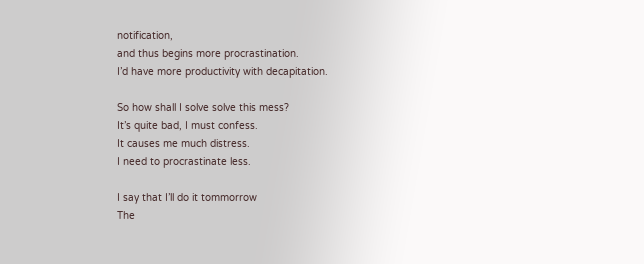notification,
and thus begins more procrastination.
I’d have more productivity with decapitation.

So how shall I solve solve this mess?
It’s quite bad, I must confess.
It causes me much distress.
I need to procrastinate less.

I say that I’ll do it tommorrow
The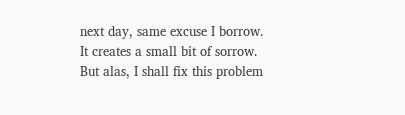next day, same excuse I borrow.
It creates a small bit of sorrow.
But alas, I shall fix this problem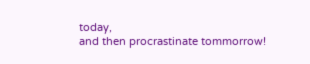today,
and then procrastinate tommorrow!